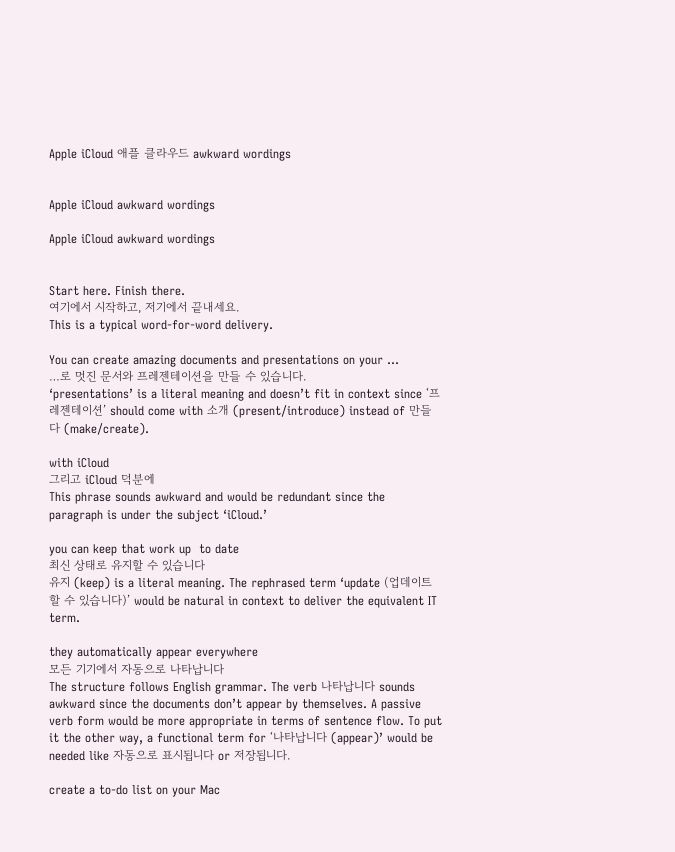Apple iCloud 애플 클라우드 awkward wordings


Apple iCloud awkward wordings

Apple iCloud awkward wordings


Start here. Finish there.
여기에서 시작하고, 저기에서 끝내세요.
This is a typical word-for-word delivery.

You can create amazing documents and presentations on your …
…로 멋진 문서와 프레젠테이션을 만들 수 있습니다.
‘presentations’ is a literal meaning and doesn’t fit in context since ‘프레젠테이션’ should come with 소개 (present/introduce) instead of 만들다 (make/create).

with iCloud
그리고 iCloud 덕분에
This phrase sounds awkward and would be redundant since the paragraph is under the subject ‘iCloud.’

you can keep that work up  to date
최신 상태로 유지할 수 있습니다
유지 (keep) is a literal meaning. The rephrased term ‘update (업데이트할 수 있습니다)’ would be natural in context to deliver the equivalent IT term.

they automatically appear everywhere
모든 기기에서 자동으로 나타납니다
The structure follows English grammar. The verb 나타납니다 sounds awkward since the documents don’t appear by themselves. A passive verb form would be more appropriate in terms of sentence flow. To put it the other way, a functional term for ‘나타납니다 (appear)’ would be needed like 자동으로 표시됩니다 or 저장됩니다.

create a to-do list on your Mac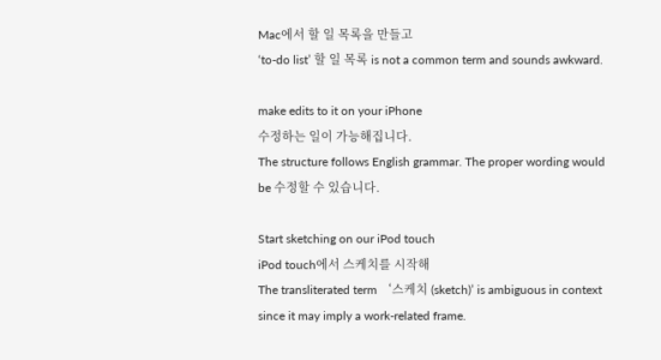Mac에서 할 일 목록을 만들고
‘to-do list’ 할 일 목록 is not a common term and sounds awkward.

make edits to it on your iPhone
수정하는 일이 가능해집니다.
The structure follows English grammar. The proper wording would be 수정할 수 있습니다.

Start sketching on our iPod touch
iPod touch에서 스케치를 시작해
The transliterated term ‘스케치 (sketch)’ is ambiguous in context since it may imply a work-related frame.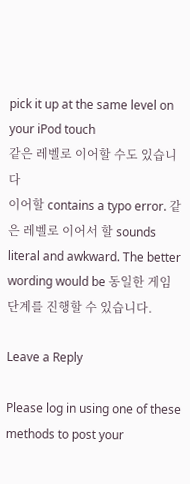pick it up at the same level on your iPod touch
같은 레벨로 이어할 수도 있습니다
이어할 contains a typo error. 같은 레벨로 이어서 할 sounds literal and awkward. The better wording would be 동일한 게임 단계를 진행할 수 있습니다.

Leave a Reply

Please log in using one of these methods to post your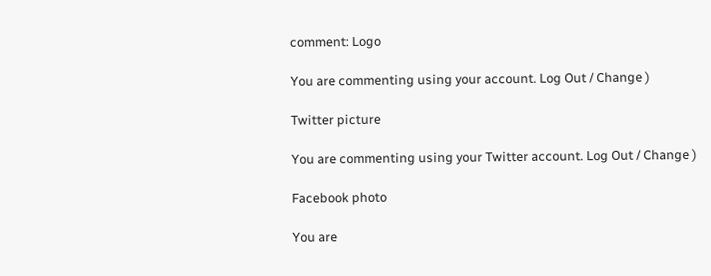comment: Logo

You are commenting using your account. Log Out / Change )

Twitter picture

You are commenting using your Twitter account. Log Out / Change )

Facebook photo

You are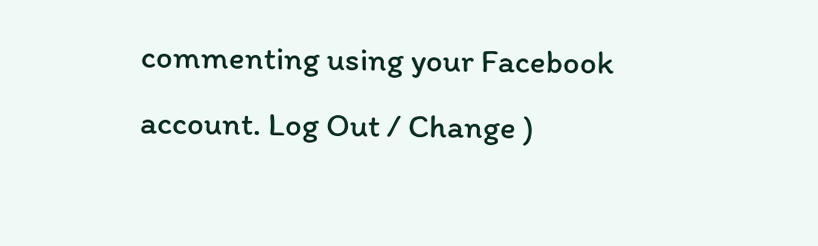commenting using your Facebook account. Log Out / Change )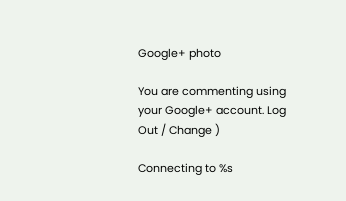Google+ photo

You are commenting using your Google+ account. Log Out / Change )

Connecting to %s